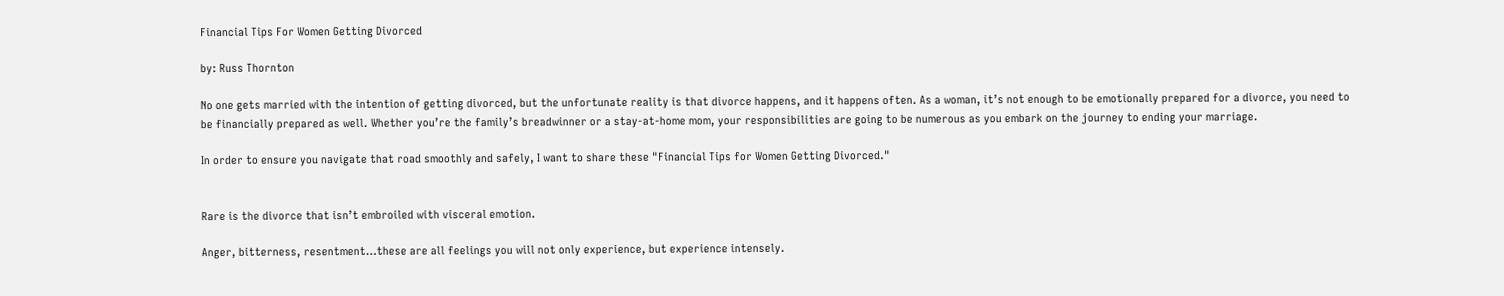Financial Tips For Women Getting Divorced

by: Russ Thornton

No one gets married with the intention of getting divorced, but the unfortunate reality is that divorce happens, and it happens often. As a woman, it’s not enough to be emotionally prepared for a divorce, you need to be financially prepared as well. Whether you’re the family’s breadwinner or a stay-at-home mom, your responsibilities are going to be numerous as you embark on the journey to ending your marriage.

In order to ensure you navigate that road smoothly and safely, I want to share these "Financial Tips for Women Getting Divorced."


Rare is the divorce that isn’t embroiled with visceral emotion.

Anger, bitterness, resentment…these are all feelings you will not only experience, but experience intensely.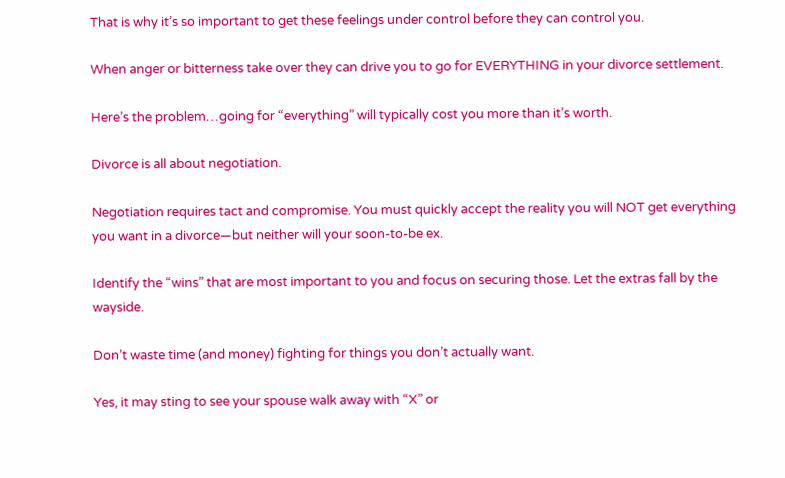That is why it’s so important to get these feelings under control before they can control you.

When anger or bitterness take over they can drive you to go for EVERYTHING in your divorce settlement.

Here’s the problem…going for “everything” will typically cost you more than it’s worth.

Divorce is all about negotiation.

Negotiation requires tact and compromise. You must quickly accept the reality you will NOT get everything you want in a divorce—but neither will your soon-to-be ex.

Identify the “wins” that are most important to you and focus on securing those. Let the extras fall by the wayside.

Don’t waste time (and money) fighting for things you don’t actually want.

Yes, it may sting to see your spouse walk away with “X” or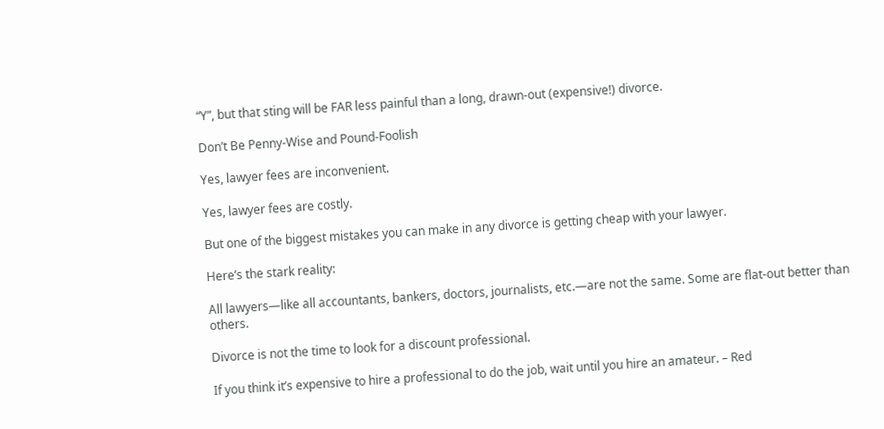“Y”, but that sting will be FAR less painful than a long, drawn-out (expensive!) divorce.

Don’t Be Penny-Wise and Pound-Foolish

Yes, lawyer fees are inconvenient.

Yes, lawyer fees are costly.

But one of the biggest mistakes you can make in any divorce is getting cheap with your lawyer.

Here’s the stark reality:

All lawyers—like all accountants, bankers, doctors, journalists, etc.—are not the same. Some are flat-out better than others.

Divorce is not the time to look for a discount professional.

If you think it’s expensive to hire a professional to do the job, wait until you hire an amateur. – Red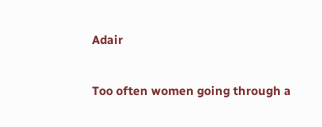Adair

Too often women going through a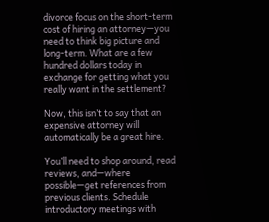divorce focus on the short-term cost of hiring an attorney—you need to think big picture and long-term. What are a few hundred dollars today in exchange for getting what you really want in the settlement?

Now, this isn’t to say that an expensive attorney will automatically be a great hire.

You’ll need to shop around, read reviews, and—where possible—get references from previous clients. Schedule introductory meetings with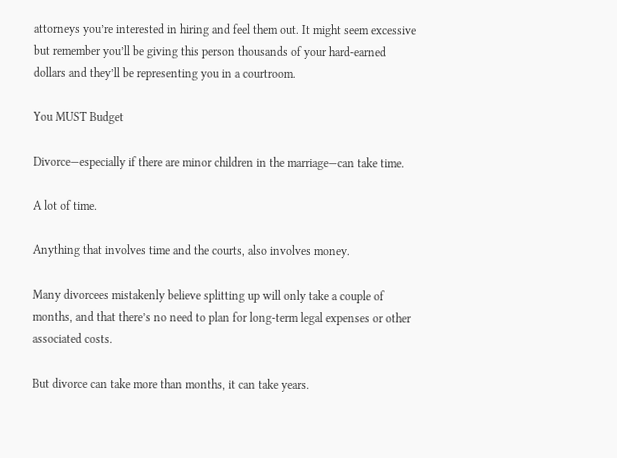attorneys you’re interested in hiring and feel them out. It might seem excessive but remember you’ll be giving this person thousands of your hard-earned dollars and they’ll be representing you in a courtroom.

You MUST Budget

Divorce—especially if there are minor children in the marriage—can take time.

A lot of time.

Anything that involves time and the courts, also involves money.

Many divorcees mistakenly believe splitting up will only take a couple of months, and that there’s no need to plan for long-term legal expenses or other associated costs.

But divorce can take more than months, it can take years.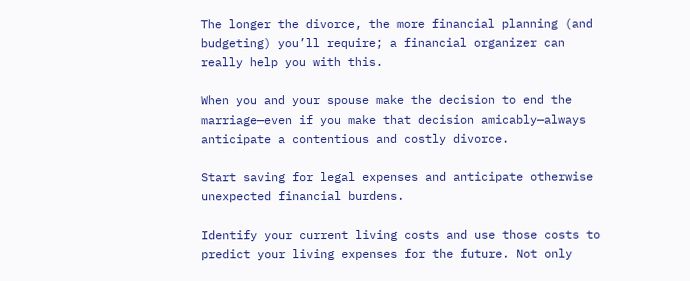The longer the divorce, the more financial planning (and budgeting) you’ll require; a financial organizer can really help you with this.

When you and your spouse make the decision to end the marriage—even if you make that decision amicably—always anticipate a contentious and costly divorce.

Start saving for legal expenses and anticipate otherwise unexpected financial burdens.

Identify your current living costs and use those costs to predict your living expenses for the future. Not only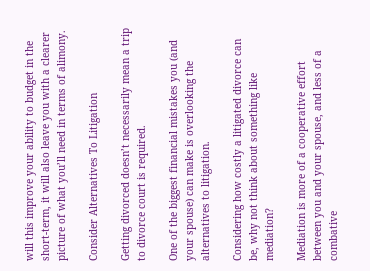will this improve your ability to budget in the short-term, it will also leave you with a clearer picture of what you’ll need in terms of alimony.

Consider Alternatives To Litigation

Getting divorced doesn’t necessarily mean a trip to divorce court is required.

One of the biggest financial mistakes you (and your spouse) can make is overlooking the alternatives to litigation.

Considering how costly a litigated divorce can be, why not think about something like mediation?

Mediation is more of a cooperative effort between you and your spouse, and less of a combative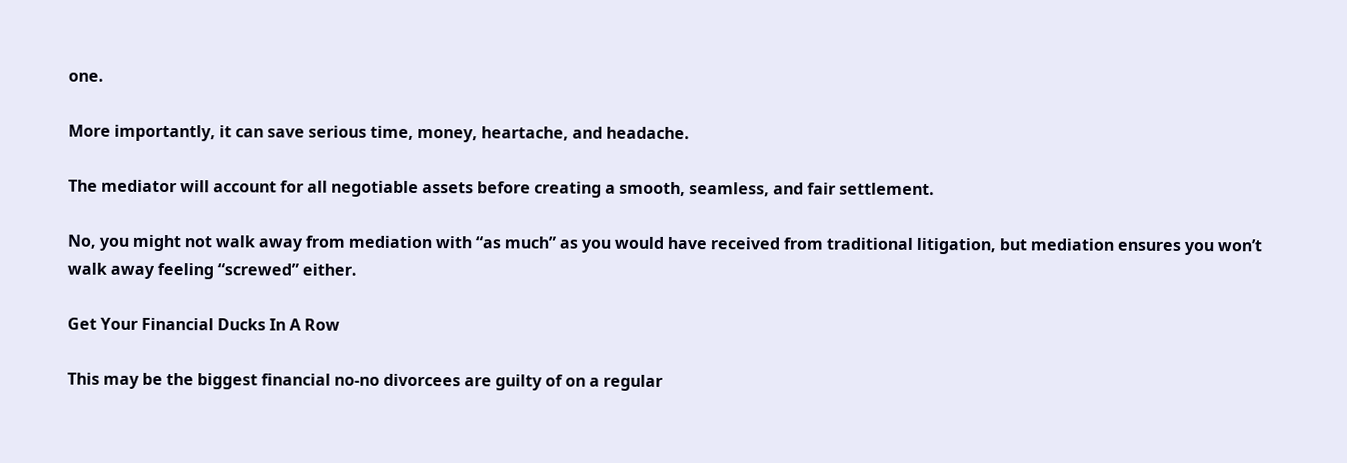one.

More importantly, it can save serious time, money, heartache, and headache.

The mediator will account for all negotiable assets before creating a smooth, seamless, and fair settlement.

No, you might not walk away from mediation with “as much” as you would have received from traditional litigation, but mediation ensures you won’t walk away feeling “screwed” either.

Get Your Financial Ducks In A Row

This may be the biggest financial no-no divorcees are guilty of on a regular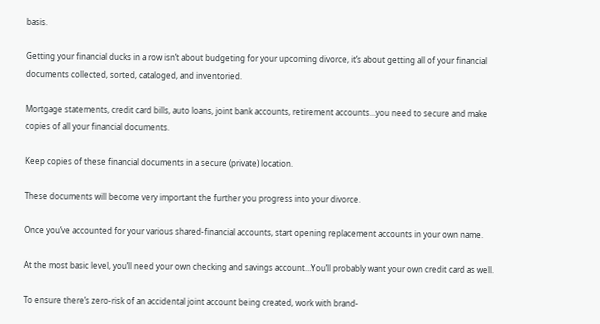basis.

Getting your financial ducks in a row isn’t about budgeting for your upcoming divorce, it’s about getting all of your financial documents collected, sorted, cataloged, and inventoried.

Mortgage statements, credit card bills, auto loans, joint bank accounts, retirement accounts…you need to secure and make copies of all your financial documents.

Keep copies of these financial documents in a secure (private) location.

These documents will become very important the further you progress into your divorce.

Once you’ve accounted for your various shared-financial accounts, start opening replacement accounts in your own name.

At the most basic level, you’ll need your own checking and savings account…You’ll probably want your own credit card as well.

To ensure there’s zero-risk of an accidental joint account being created, work with brand-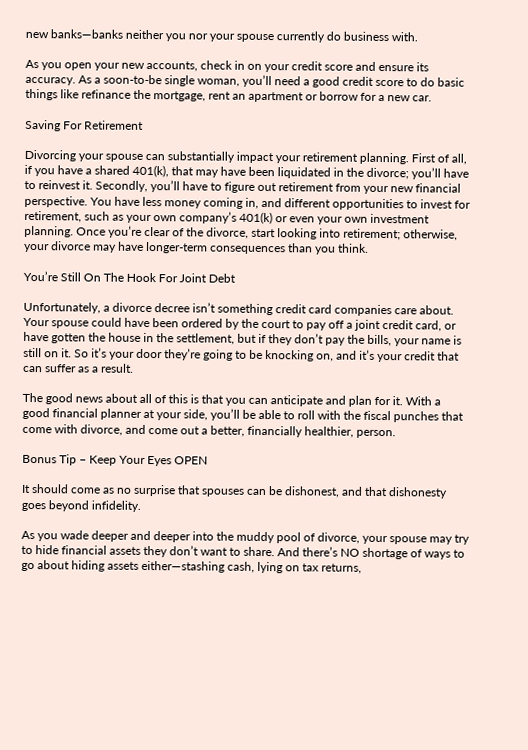new banks—banks neither you nor your spouse currently do business with.

As you open your new accounts, check in on your credit score and ensure its accuracy. As a soon-to-be single woman, you’ll need a good credit score to do basic things like refinance the mortgage, rent an apartment or borrow for a new car.

Saving For Retirement

Divorcing your spouse can substantially impact your retirement planning. First of all, if you have a shared 401(k), that may have been liquidated in the divorce; you’ll have to reinvest it. Secondly, you’ll have to figure out retirement from your new financial perspective. You have less money coming in, and different opportunities to invest for retirement, such as your own company’s 401(k) or even your own investment planning. Once you’re clear of the divorce, start looking into retirement; otherwise, your divorce may have longer-term consequences than you think.

You’re Still On The Hook For Joint Debt

Unfortunately, a divorce decree isn’t something credit card companies care about. Your spouse could have been ordered by the court to pay off a joint credit card, or have gotten the house in the settlement, but if they don’t pay the bills, your name is still on it. So it’s your door they’re going to be knocking on, and it’s your credit that can suffer as a result.

The good news about all of this is that you can anticipate and plan for it. With a good financial planner at your side, you’ll be able to roll with the fiscal punches that come with divorce, and come out a better, financially healthier, person.

Bonus Tip – Keep Your Eyes OPEN

It should come as no surprise that spouses can be dishonest, and that dishonesty goes beyond infidelity.

As you wade deeper and deeper into the muddy pool of divorce, your spouse may try to hide financial assets they don’t want to share. And there’s NO shortage of ways to go about hiding assets either—stashing cash, lying on tax returns,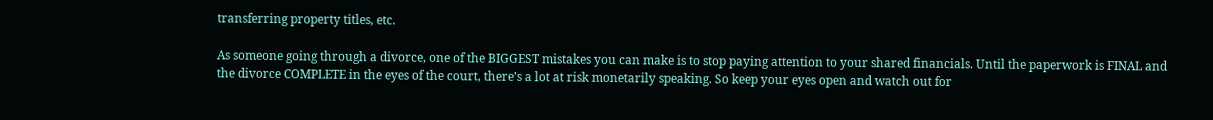transferring property titles, etc.

As someone going through a divorce, one of the BIGGEST mistakes you can make is to stop paying attention to your shared financials. Until the paperwork is FINAL and the divorce COMPLETE in the eyes of the court, there’s a lot at risk monetarily speaking. So keep your eyes open and watch out for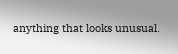anything that looks unusual.